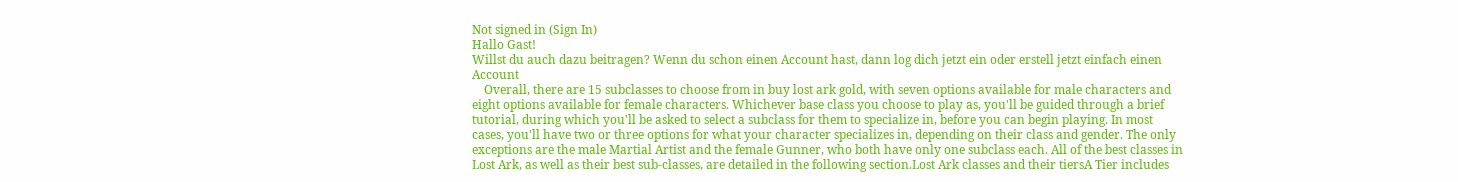Not signed in (Sign In)
Hallo Gast!
Willst du auch dazu beitragen? Wenn du schon einen Account hast, dann log dich jetzt ein oder erstell jetzt einfach einen Account
    Overall, there are 15 subclasses to choose from in buy lost ark gold, with seven options available for male characters and eight options available for female characters. Whichever base class you choose to play as, you'll be guided through a brief tutorial, during which you'll be asked to select a subclass for them to specialize in, before you can begin playing. In most cases, you'll have two or three options for what your character specializes in, depending on their class and gender. The only exceptions are the male Martial Artist and the female Gunner, who both have only one subclass each. All of the best classes in Lost Ark, as well as their best sub-classes, are detailed in the following section.Lost Ark classes and their tiersA Tier includes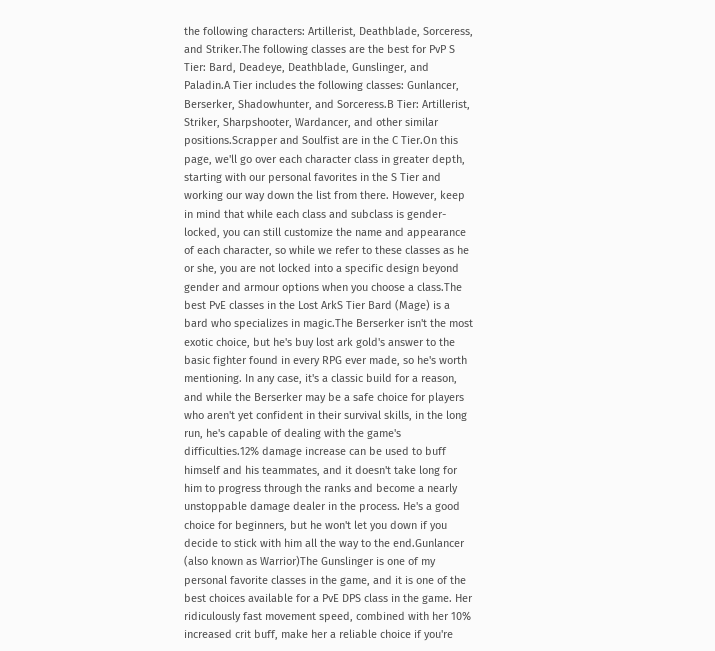the following characters: Artillerist, Deathblade, Sorceress, and Striker.The following classes are the best for PvP S Tier: Bard, Deadeye, Deathblade, Gunslinger, and Paladin.A Tier includes the following classes: Gunlancer, Berserker, Shadowhunter, and Sorceress.B Tier: Artillerist, Striker, Sharpshooter, Wardancer, and other similar positions.Scrapper and Soulfist are in the C Tier.On this page, we'll go over each character class in greater depth, starting with our personal favorites in the S Tier and working our way down the list from there. However, keep in mind that while each class and subclass is gender-locked, you can still customize the name and appearance of each character, so while we refer to these classes as he or she, you are not locked into a specific design beyond gender and armour options when you choose a class.The best PvE classes in the Lost ArkS Tier Bard (Mage) is a bard who specializes in magic.The Berserker isn't the most exotic choice, but he's buy lost ark gold's answer to the basic fighter found in every RPG ever made, so he's worth mentioning. In any case, it's a classic build for a reason, and while the Berserker may be a safe choice for players who aren't yet confident in their survival skills, in the long run, he's capable of dealing with the game's difficulties.12% damage increase can be used to buff himself and his teammates, and it doesn't take long for him to progress through the ranks and become a nearly unstoppable damage dealer in the process. He's a good choice for beginners, but he won't let you down if you decide to stick with him all the way to the end.Gunlancer (also known as Warrior)The Gunslinger is one of my personal favorite classes in the game, and it is one of the best choices available for a PvE DPS class in the game. Her ridiculously fast movement speed, combined with her 10% increased crit buff, make her a reliable choice if you're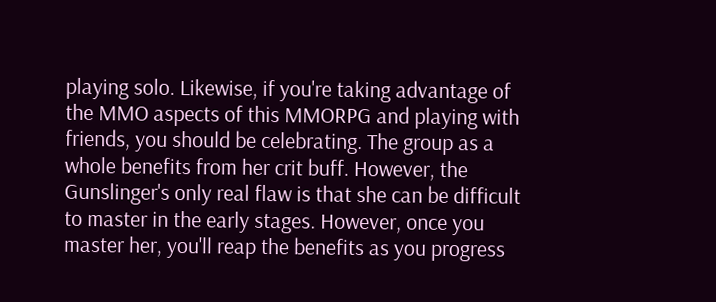playing solo. Likewise, if you're taking advantage of the MMO aspects of this MMORPG and playing with friends, you should be celebrating. The group as a whole benefits from her crit buff. However, the Gunslinger's only real flaw is that she can be difficult to master in the early stages. However, once you master her, you'll reap the benefits as you progress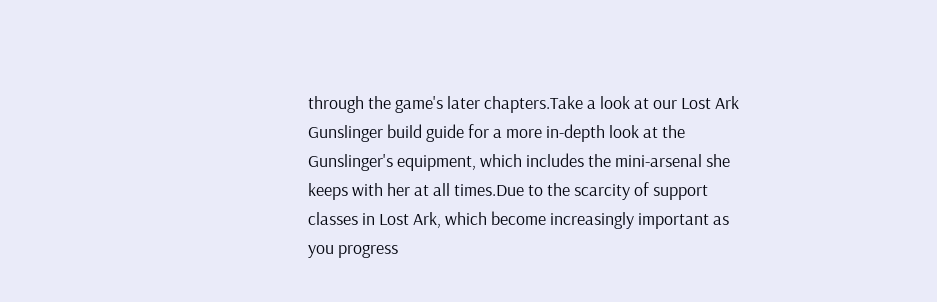through the game's later chapters.Take a look at our Lost Ark Gunslinger build guide for a more in-depth look at the Gunslinger's equipment, which includes the mini-arsenal she keeps with her at all times.Due to the scarcity of support classes in Lost Ark, which become increasingly important as you progress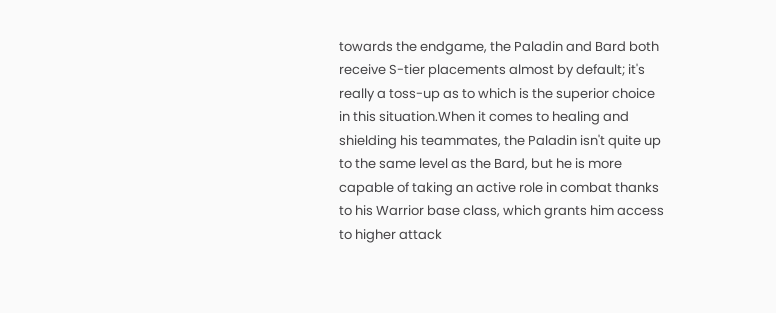towards the endgame, the Paladin and Bard both receive S-tier placements almost by default; it's really a toss-up as to which is the superior choice in this situation.When it comes to healing and shielding his teammates, the Paladin isn't quite up to the same level as the Bard, but he is more capable of taking an active role in combat thanks to his Warrior base class, which grants him access to higher attack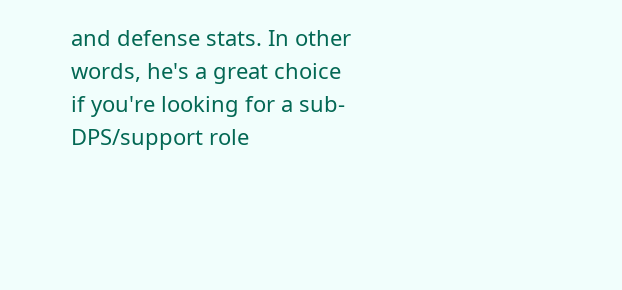and defense stats. In other words, he's a great choice if you're looking for a sub-DPS/support role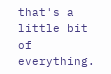that's a little bit of everything.